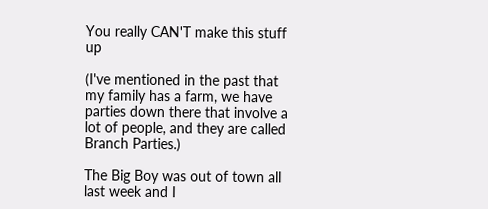You really CAN'T make this stuff up

(I've mentioned in the past that my family has a farm, we have parties down there that involve a lot of people, and they are called Branch Parties.)

The Big Boy was out of town all last week and I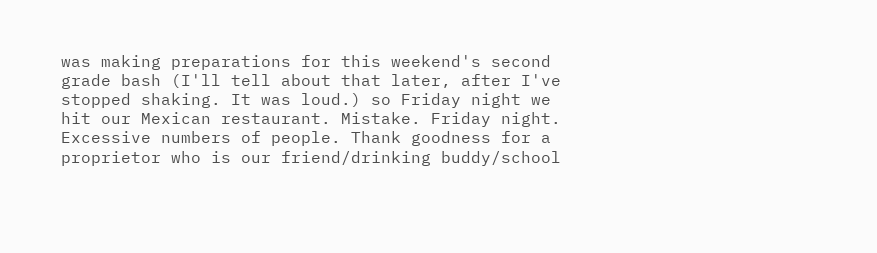was making preparations for this weekend's second grade bash (I'll tell about that later, after I've stopped shaking. It was loud.) so Friday night we hit our Mexican restaurant. Mistake. Friday night. Excessive numbers of people. Thank goodness for a proprietor who is our friend/drinking buddy/school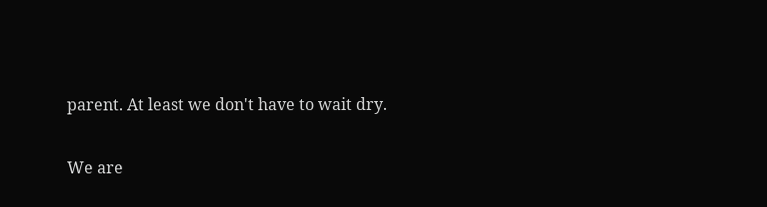parent. At least we don't have to wait dry.

We are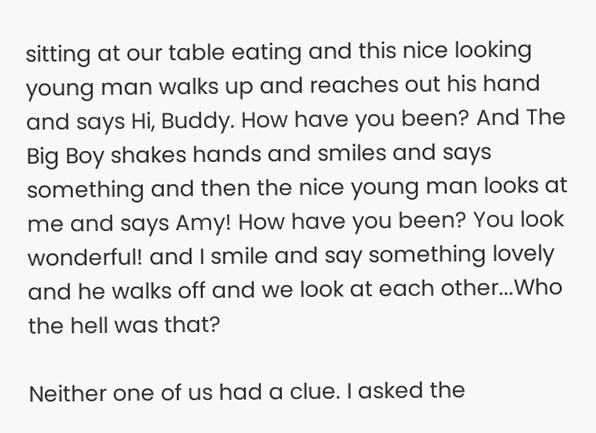sitting at our table eating and this nice looking young man walks up and reaches out his hand and says Hi, Buddy. How have you been? And The Big Boy shakes hands and smiles and says something and then the nice young man looks at me and says Amy! How have you been? You look wonderful! and I smile and say something lovely and he walks off and we look at each other...Who the hell was that?

Neither one of us had a clue. I asked the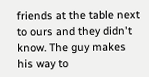friends at the table next to ours and they didn't know. The guy makes his way to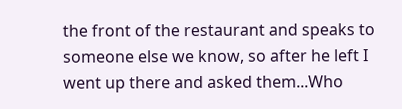the front of the restaurant and speaks to someone else we know, so after he left I went up there and asked them...Who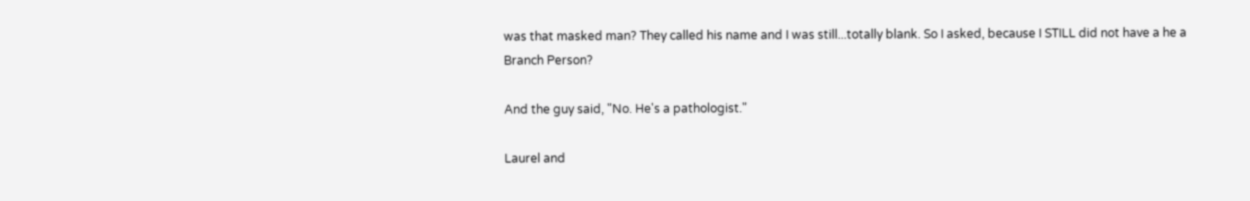was that masked man? They called his name and I was still...totally blank. So I asked, because I STILL did not have a he a Branch Person?

And the guy said, "No. He's a pathologist."

Laurel and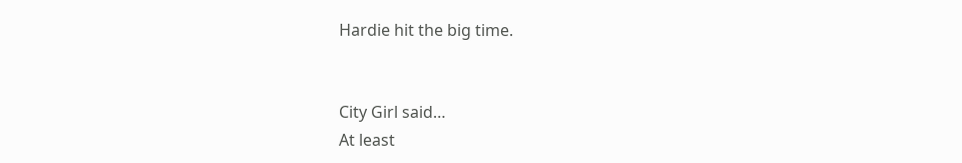Hardie hit the big time.


City Girl said…
At least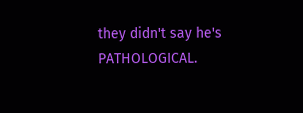they didn't say he's PATHOLOGICAL.